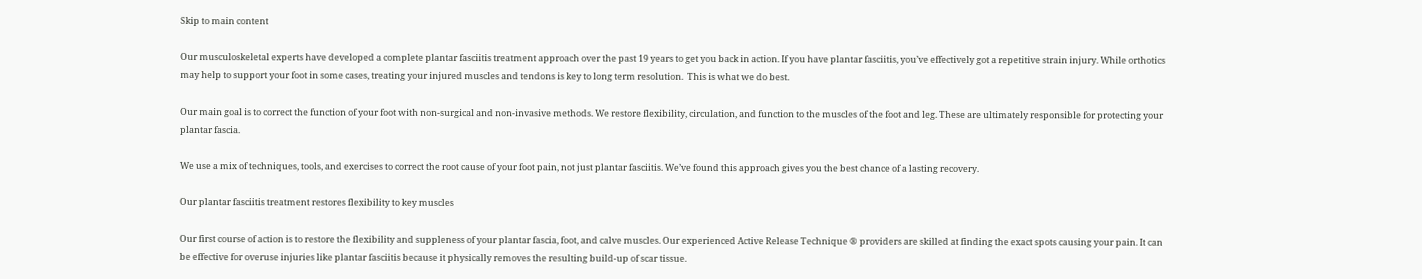Skip to main content

Our musculoskeletal experts have developed a complete plantar fasciitis treatment approach over the past 19 years to get you back in action. If you have plantar fasciitis, you’ve effectively got a repetitive strain injury. While orthotics may help to support your foot in some cases, treating your injured muscles and tendons is key to long term resolution.  This is what we do best.

Our main goal is to correct the function of your foot with non-surgical and non-invasive methods. We restore flexibility, circulation, and function to the muscles of the foot and leg. These are ultimately responsible for protecting your plantar fascia.

We use a mix of techniques, tools, and exercises to correct the root cause of your foot pain, not just plantar fasciitis. We’ve found this approach gives you the best chance of a lasting recovery.

Our plantar fasciitis treatment restores flexibility to key muscles

Our first course of action is to restore the flexibility and suppleness of your plantar fascia, foot, and calve muscles. Our experienced Active Release Technique ® providers are skilled at finding the exact spots causing your pain. It can be effective for overuse injuries like plantar fasciitis because it physically removes the resulting build-up of scar tissue.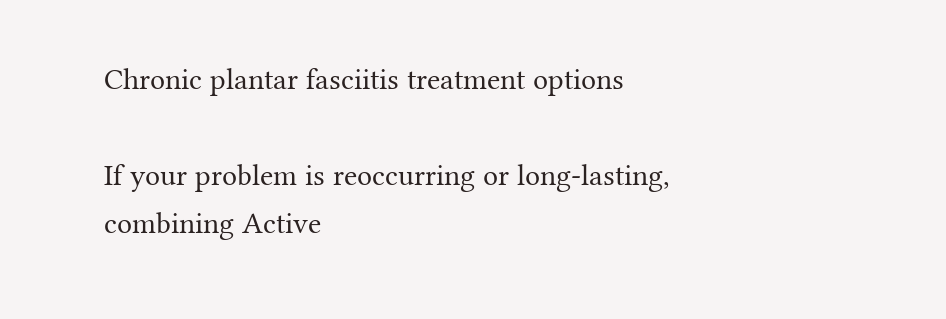Chronic plantar fasciitis treatment options

If your problem is reoccurring or long-lasting, combining Active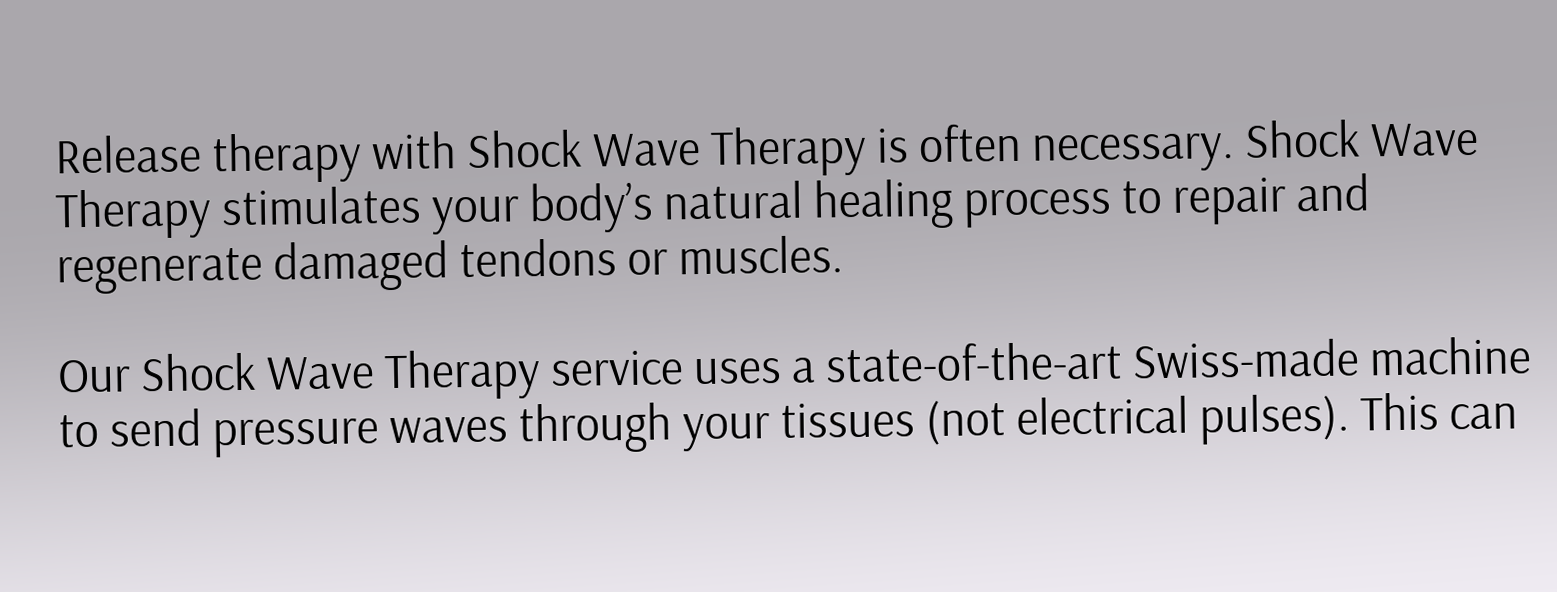Release therapy with Shock Wave Therapy is often necessary. Shock Wave Therapy stimulates your body’s natural healing process to repair and regenerate damaged tendons or muscles.

Our Shock Wave Therapy service uses a state-of-the-art Swiss-made machine to send pressure waves through your tissues (not electrical pulses). This can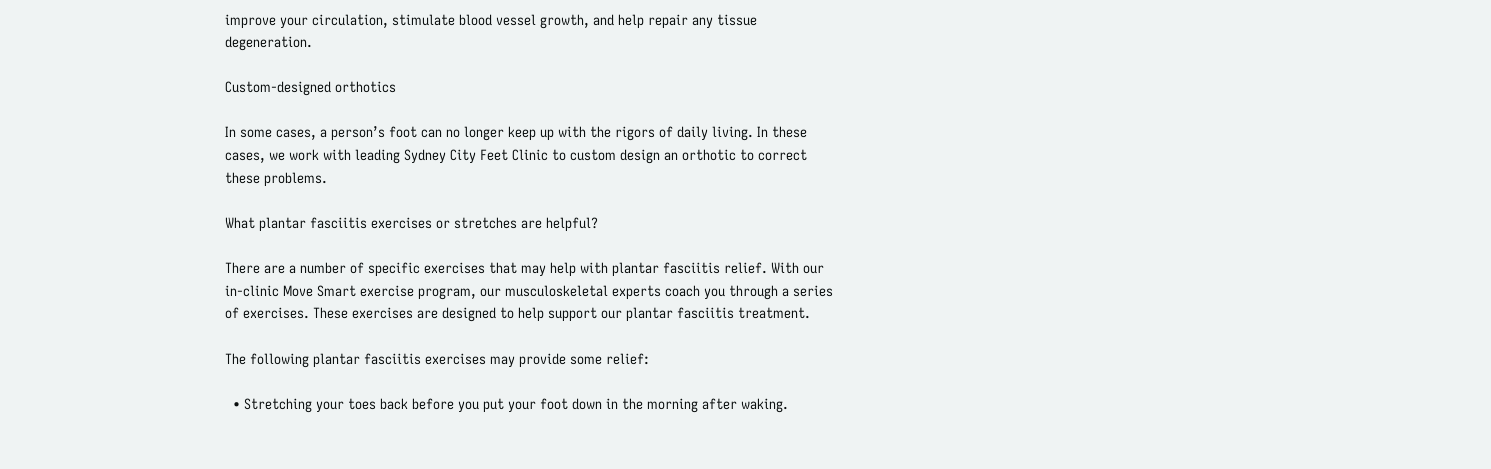improve your circulation, stimulate blood vessel growth, and help repair any tissue degeneration.

Custom-designed orthotics

In some cases, a person’s foot can no longer keep up with the rigors of daily living. In these cases, we work with leading Sydney City Feet Clinic to custom design an orthotic to correct these problems.

What plantar fasciitis exercises or stretches are helpful?

There are a number of specific exercises that may help with plantar fasciitis relief. With our in-clinic Move Smart exercise program, our musculoskeletal experts coach you through a series of exercises. These exercises are designed to help support our plantar fasciitis treatment.

The following plantar fasciitis exercises may provide some relief:

  • Stretching your toes back before you put your foot down in the morning after waking.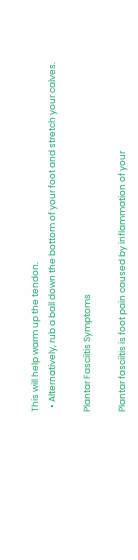This will help warm up the tendon.
  • Alternatively, rub a ball down the bottom of your foot and stretch your calves.

Plantar Fasciitis Symptoms

Plantar fasciitis is foot pain caused by inflammation of your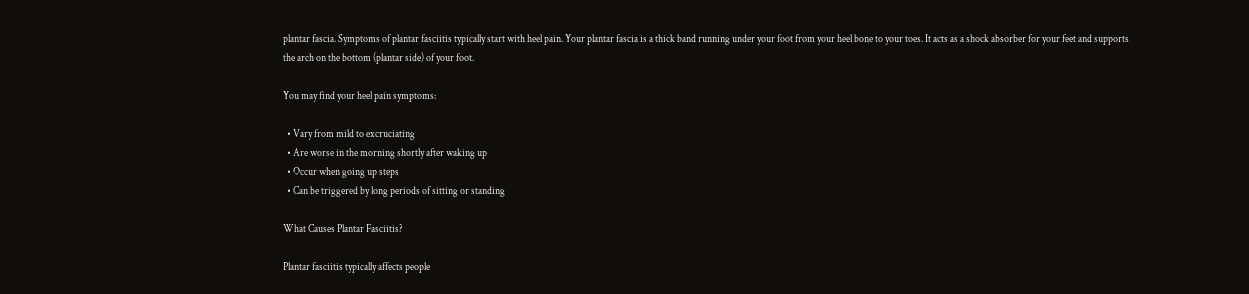plantar fascia. Symptoms of plantar fasciitis typically start with heel pain. Your plantar fascia is a thick band running under your foot from your heel bone to your toes. It acts as a shock absorber for your feet and supports the arch on the bottom (plantar side) of your foot.

You may find your heel pain symptoms:

  • Vary from mild to excruciating
  • Are worse in the morning shortly after waking up
  • Occur when going up steps
  • Can be triggered by long periods of sitting or standing

What Causes Plantar Fasciitis?

Plantar fasciitis typically affects people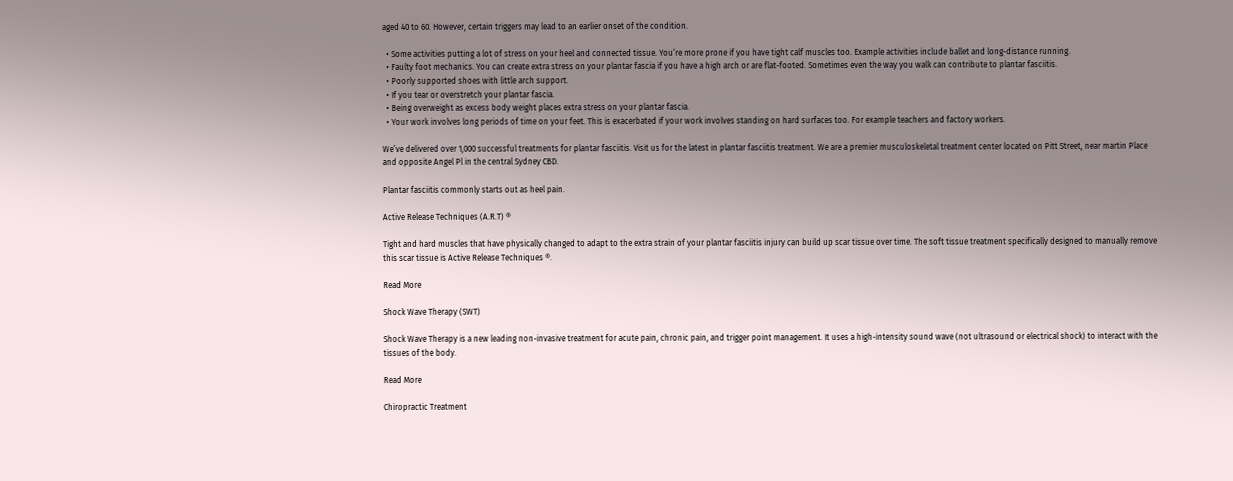aged 40 to 60. However, certain triggers may lead to an earlier onset of the condition.

  • Some activities putting a lot of stress on your heel and connected tissue. You’re more prone if you have tight calf muscles too. Example activities include ballet and long-distance running.
  • Faulty foot mechanics. You can create extra stress on your plantar fascia if you have a high arch or are flat-footed. Sometimes even the way you walk can contribute to plantar fasciitis.
  • Poorly supported shoes with little arch support.
  • If you tear or overstretch your plantar fascia.
  • Being overweight as excess body weight places extra stress on your plantar fascia.
  • Your work involves long periods of time on your feet. This is exacerbated if your work involves standing on hard surfaces too. For example teachers and factory workers.

We’ve delivered over 1,000 successful treatments for plantar fasciitis. Visit us for the latest in plantar fasciitis treatment. We are a premier musculoskeletal treatment center located on Pitt Street, near martin Place and opposite Angel Pl in the central Sydney CBD.

Plantar fasciitis commonly starts out as heel pain.

Active Release Techniques (A.R.T) ®

Tight and hard muscles that have physically changed to adapt to the extra strain of your plantar fasciitis injury can build up scar tissue over time. The soft tissue treatment specifically designed to manually remove this scar tissue is Active Release Techniques ®.

Read More

Shock Wave Therapy (SWT)

Shock Wave Therapy is a new leading non-invasive treatment for acute pain, chronic pain, and trigger point management. It uses a high-intensity sound wave (not ultrasound or electrical shock) to interact with the tissues of the body.

Read More

Chiropractic Treatment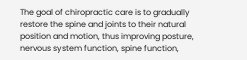The goal of chiropractic care is to gradually restore the spine and joints to their natural position and motion, thus improving posture, nervous system function, spine function,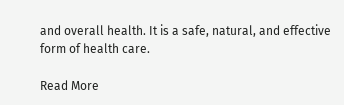and overall health. It is a safe, natural, and effective form of health care.

Read More